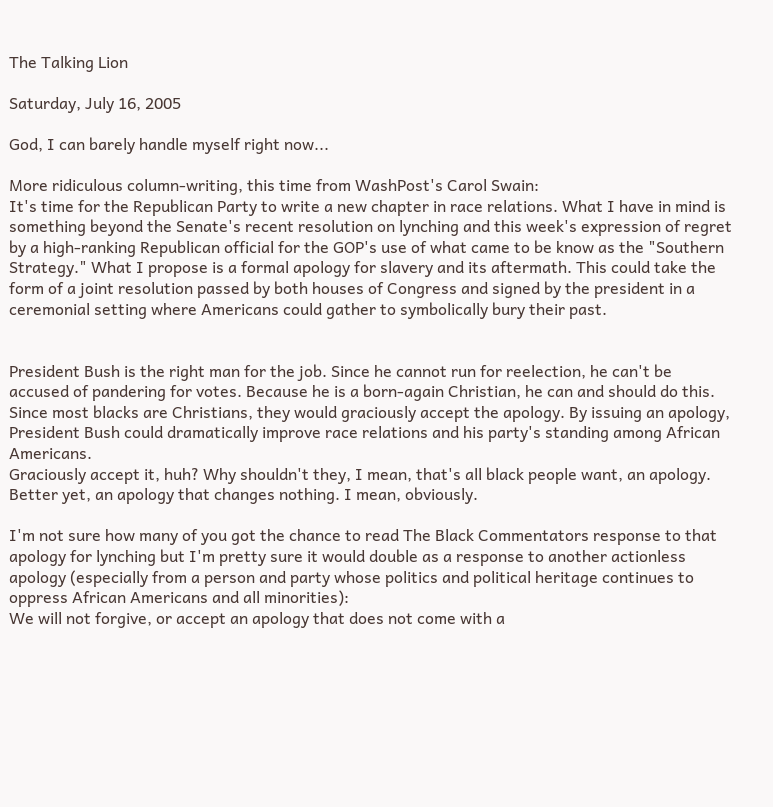The Talking Lion

Saturday, July 16, 2005

God, I can barely handle myself right now...

More ridiculous column-writing, this time from WashPost's Carol Swain:
It's time for the Republican Party to write a new chapter in race relations. What I have in mind is something beyond the Senate's recent resolution on lynching and this week's expression of regret by a high-ranking Republican official for the GOP's use of what came to be know as the "Southern Strategy." What I propose is a formal apology for slavery and its aftermath. This could take the form of a joint resolution passed by both houses of Congress and signed by the president in a ceremonial setting where Americans could gather to symbolically bury their past.


President Bush is the right man for the job. Since he cannot run for reelection, he can't be accused of pandering for votes. Because he is a born-again Christian, he can and should do this. Since most blacks are Christians, they would graciously accept the apology. By issuing an apology, President Bush could dramatically improve race relations and his party's standing among African Americans.
Graciously accept it, huh? Why shouldn't they, I mean, that's all black people want, an apology. Better yet, an apology that changes nothing. I mean, obviously.

I'm not sure how many of you got the chance to read The Black Commentators response to that apology for lynching but I'm pretty sure it would double as a response to another actionless apology (especially from a person and party whose politics and political heritage continues to oppress African Americans and all minorities):
We will not forgive, or accept an apology that does not come with a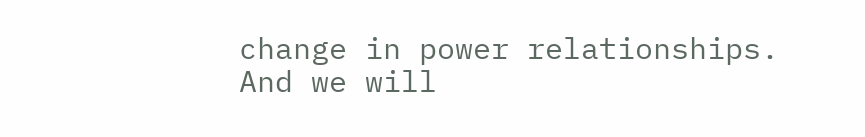change in power relationships. And we will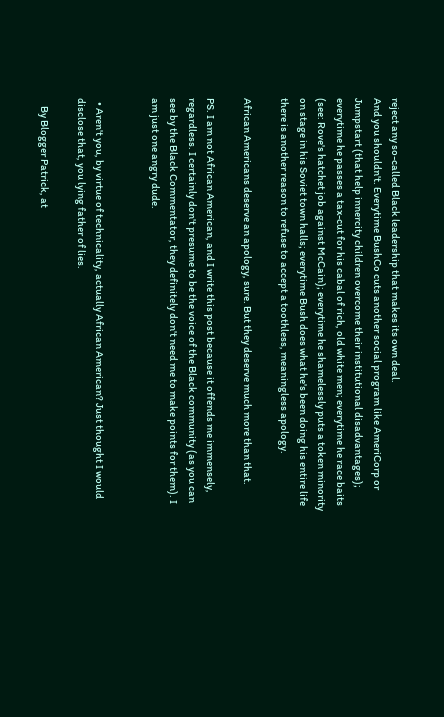reject any so-called Black leadership that makes its own deal.
And you shouldn't. Everytime BushCo cuts another social program like AmeriCorp or Jumpstart (that help innercity children overcome their institutional disadvantages); everytime he passes a tax-cut for his cabal of rich, old white men; everytime he race baits (see: Rove's hatchet job against McCain); everytime he shamelessly puts a token minority on stage in his Soviet town halls; everytime Bush does what he's been doing his entire life there is another reason to refuse to accept a toothless, meaningless apology.

African Americans deserve an apology, sure. But they deserve much more than that.

PS. I am not African American, and I write this post because it offends me immensely, regardless. I certainly don't presume to be the voice of the Black community (as you can see by the Black Commentator, they definitely don't need me to make points for them). I am just one angry dude.


  • Aren't you, by virtue of technicality, actually African American? Just thought I would disclose that, you lying father of lies.

    By Blogger Patrick, at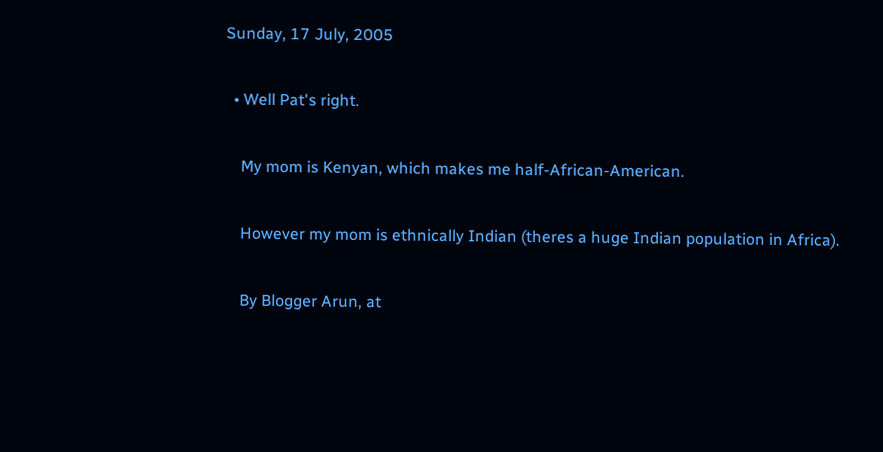Sunday, 17 July, 2005

  • Well Pat's right.

    My mom is Kenyan, which makes me half-African-American.

    However my mom is ethnically Indian (theres a huge Indian population in Africa).

    By Blogger Arun, at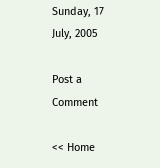Sunday, 17 July, 2005

Post a Comment

<< Home